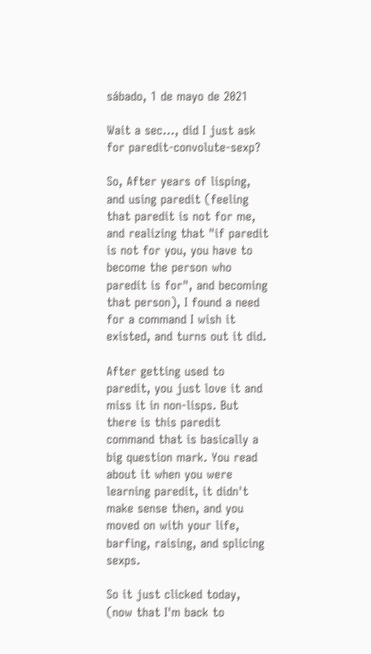sábado, 1 de mayo de 2021

Wait a sec..., did I just ask for paredit-convolute-sexp?

So, After years of lisping, and using paredit (feeling that paredit is not for me, and realizing that "if paredit is not for you, you have to become the person who paredit is for", and becoming that person), I found a need for a command I wish it existed, and turns out it did.

After getting used to paredit, you just love it and miss it in non-lisps. But there is this paredit command that is basically a big question mark. You read about it when you were learning paredit, it didn't make sense then, and you moved on with your life, barfing, raising, and splicing sexps.

So it just clicked today, (now that I'm back to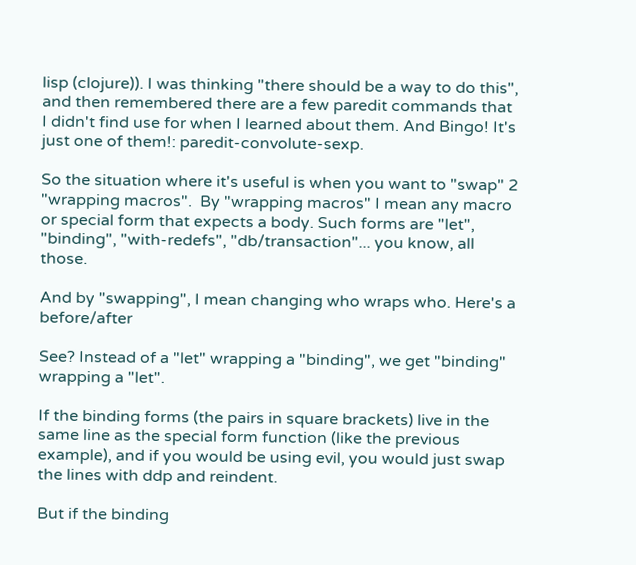lisp (clojure)). I was thinking "there should be a way to do this", and then remembered there are a few paredit commands that I didn't find use for when I learned about them. And Bingo! It's just one of them!: paredit-convolute-sexp.

So the situation where it's useful is when you want to "swap" 2 "wrapping macros".  By "wrapping macros" I mean any macro or special form that expects a body. Such forms are "let", "binding", "with-redefs", "db/transaction"... you know, all those.

And by "swapping", I mean changing who wraps who. Here's a before/after

See? Instead of a "let" wrapping a "binding", we get "binding" wrapping a "let".

If the binding forms (the pairs in square brackets) live in the same line as the special form function (like the previous example), and if you would be using evil, you would just swap the lines with ddp and reindent.

But if the binding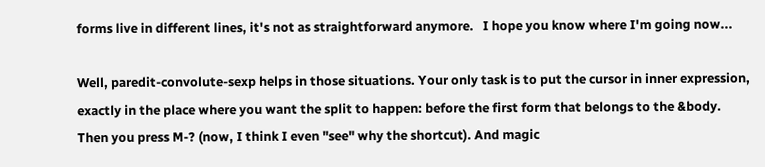forms live in different lines, it's not as straightforward anymore.   I hope you know where I'm going now...

Well, paredit-convolute-sexp helps in those situations. Your only task is to put the cursor in inner expression, exactly in the place where you want the split to happen: before the first form that belongs to the &body. Then you press M-? (now, I think I even "see" why the shortcut). And magic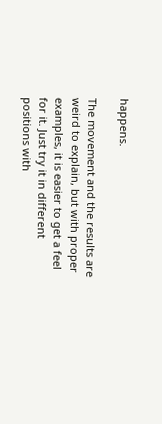happens.

The movement and the results are weird to explain, but with proper examples, it is easier to get a feel for it. Just try it in different positions with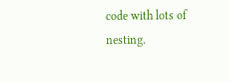code with lots of nesting.